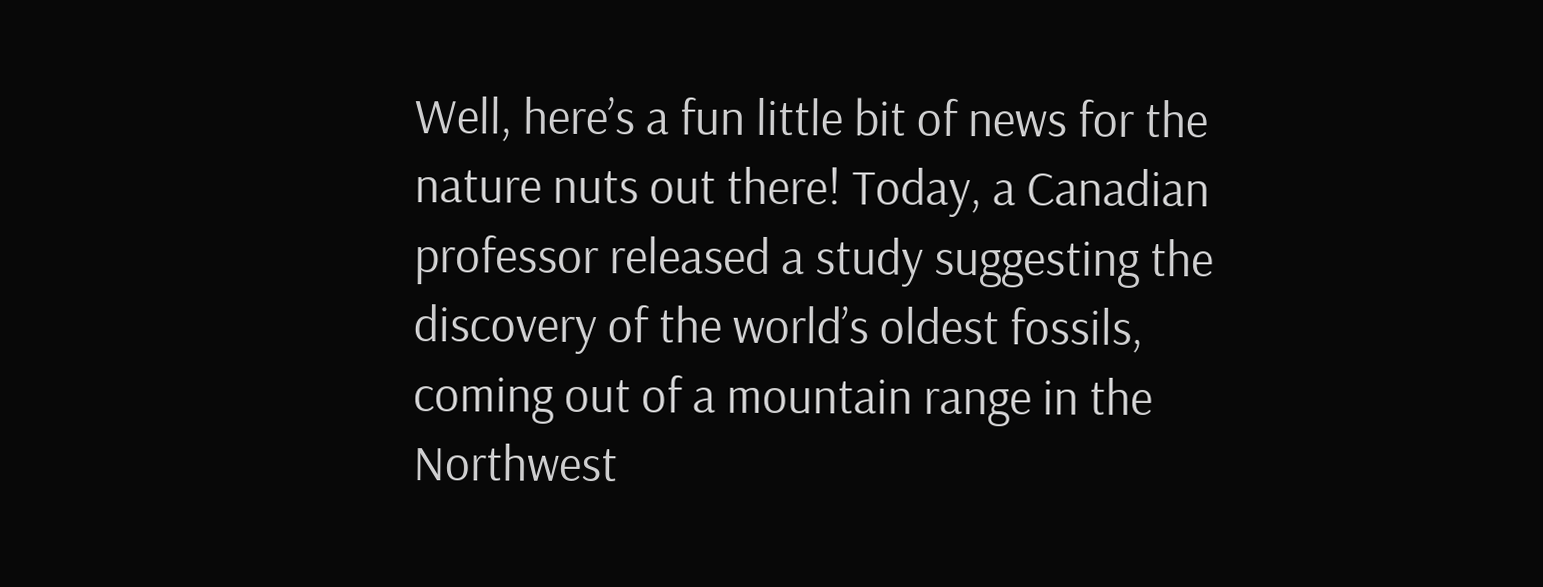Well, here’s a fun little bit of news for the nature nuts out there! Today, a Canadian professor released a study suggesting the discovery of the world’s oldest fossils, coming out of a mountain range in the Northwest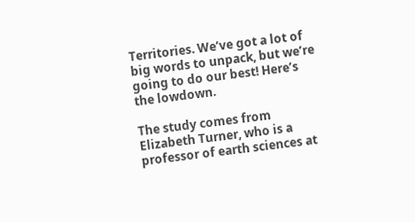Territories. We’ve got a lot of big words to unpack, but we’re going to do our best! Here’s the lowdown.

The study comes from Elizabeth Turner, who is a professor of earth sciences at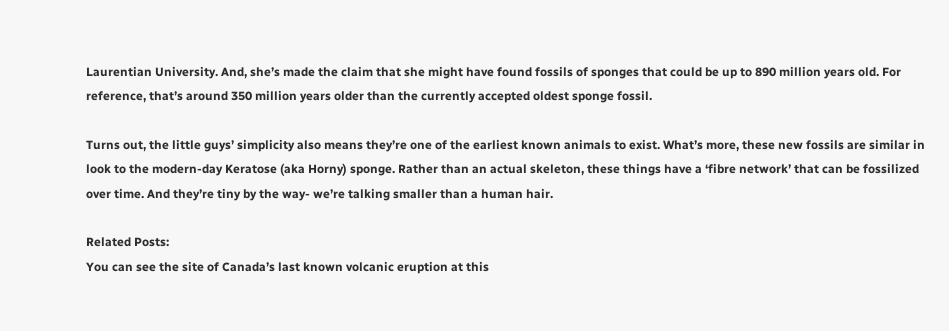Laurentian University. And, she’s made the claim that she might have found fossils of sponges that could be up to 890 million years old. For reference, that’s around 350 million years older than the currently accepted oldest sponge fossil.

Turns out, the little guys’ simplicity also means they’re one of the earliest known animals to exist. What’s more, these new fossils are similar in look to the modern-day Keratose (aka Horny) sponge. Rather than an actual skeleton, these things have a ‘fibre network’ that can be fossilized over time. And they’re tiny by the way- we’re talking smaller than a human hair.

Related Posts:
You can see the site of Canada’s last known volcanic eruption at this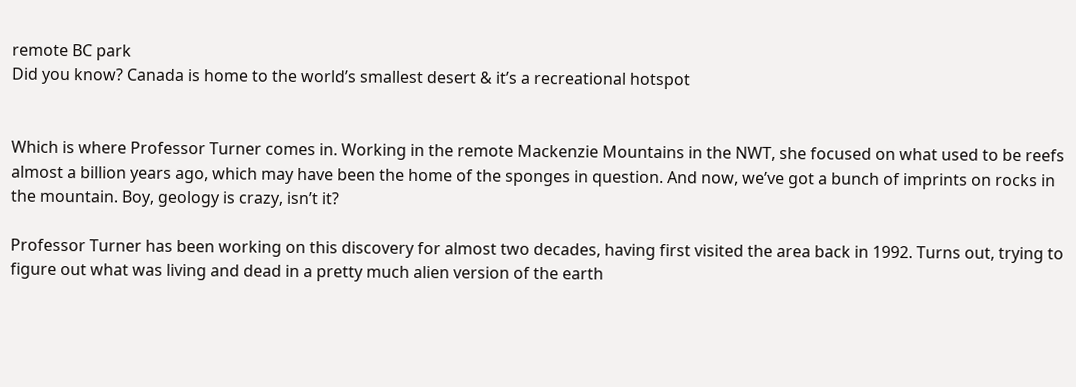remote BC park
Did you know? Canada is home to the world’s smallest desert & it’s a recreational hotspot


Which is where Professor Turner comes in. Working in the remote Mackenzie Mountains in the NWT, she focused on what used to be reefs almost a billion years ago, which may have been the home of the sponges in question. And now, we’ve got a bunch of imprints on rocks in the mountain. Boy, geology is crazy, isn’t it?

Professor Turner has been working on this discovery for almost two decades, having first visited the area back in 1992. Turns out, trying to figure out what was living and dead in a pretty much alien version of the earth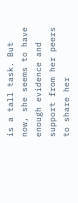is a tall task. But now, she seems to have enough evidence and support from her peers to share her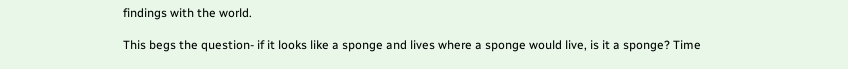findings with the world.

This begs the question- if it looks like a sponge and lives where a sponge would live, is it a sponge? Time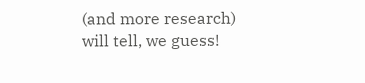(and more research) will tell, we guess!